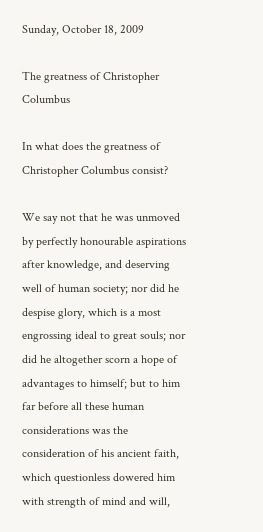Sunday, October 18, 2009

The greatness of Christopher Columbus

In what does the greatness of Christopher Columbus consist?

We say not that he was unmoved by perfectly honourable aspirations after knowledge, and deserving well of human society; nor did he despise glory, which is a most engrossing ideal to great souls; nor did he altogether scorn a hope of advantages to himself; but to him far before all these human considerations was the consideration of his ancient faith, which questionless dowered him with strength of mind and will,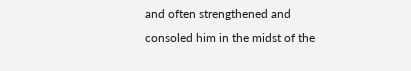and often strengthened and consoled him in the midst of the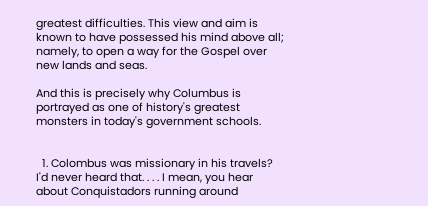greatest difficulties. This view and aim is known to have possessed his mind above all; namely, to open a way for the Gospel over new lands and seas.

And this is precisely why Columbus is portrayed as one of history's greatest monsters in today's government schools.


  1. Colombus was missionary in his travels? I'd never heard that. . . . I mean, you hear about Conquistadors running around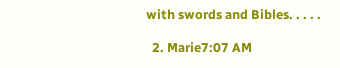with swords and Bibles. . . . .

  2. Marie7:07 AM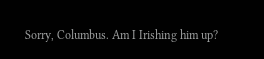Sorry, Columbus. Am I Irishing him up?